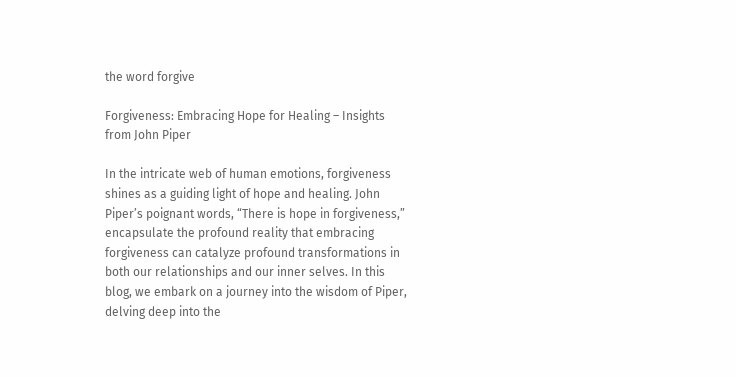the word forgive

Forgiveness: Embracing Hope for Healing – Insights from John Piper

In the intricate web of human emotions, forgiveness shines as a guiding light of hope and healing. John Piper’s poignant words, “There is hope in forgiveness,” encapsulate the profound reality that embracing forgiveness can catalyze profound transformations in both our relationships and our inner selves. In this blog, we embark on a journey into the wisdom of Piper, delving deep into the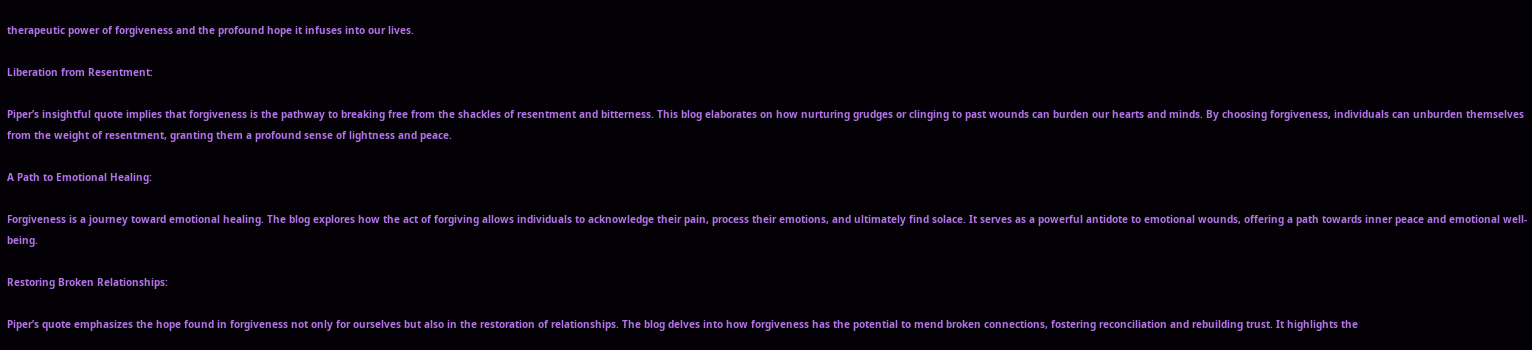therapeutic power of forgiveness and the profound hope it infuses into our lives.

Liberation from Resentment:

Piper’s insightful quote implies that forgiveness is the pathway to breaking free from the shackles of resentment and bitterness. This blog elaborates on how nurturing grudges or clinging to past wounds can burden our hearts and minds. By choosing forgiveness, individuals can unburden themselves from the weight of resentment, granting them a profound sense of lightness and peace.

A Path to Emotional Healing:

Forgiveness is a journey toward emotional healing. The blog explores how the act of forgiving allows individuals to acknowledge their pain, process their emotions, and ultimately find solace. It serves as a powerful antidote to emotional wounds, offering a path towards inner peace and emotional well-being.

Restoring Broken Relationships:

Piper’s quote emphasizes the hope found in forgiveness not only for ourselves but also in the restoration of relationships. The blog delves into how forgiveness has the potential to mend broken connections, fostering reconciliation and rebuilding trust. It highlights the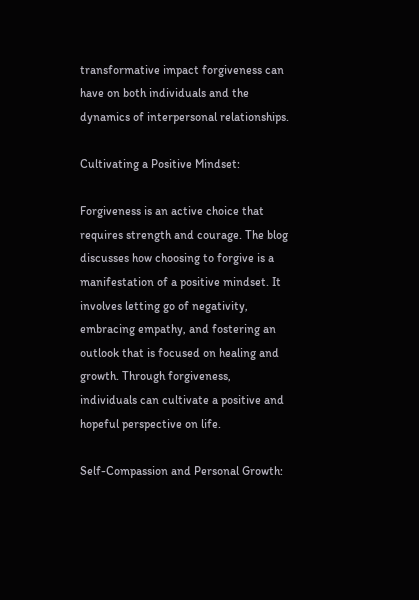transformative impact forgiveness can have on both individuals and the dynamics of interpersonal relationships.

Cultivating a Positive Mindset:

Forgiveness is an active choice that requires strength and courage. The blog discusses how choosing to forgive is a manifestation of a positive mindset. It involves letting go of negativity, embracing empathy, and fostering an outlook that is focused on healing and growth. Through forgiveness, individuals can cultivate a positive and hopeful perspective on life.

Self-Compassion and Personal Growth: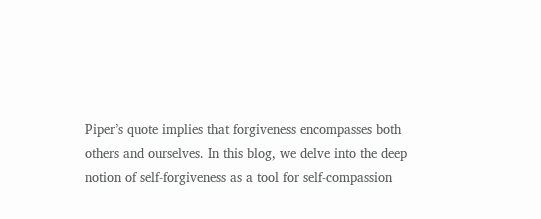Piper’s quote implies that forgiveness encompasses both others and ourselves. In this blog, we delve into the deep notion of self-forgiveness as a tool for self-compassion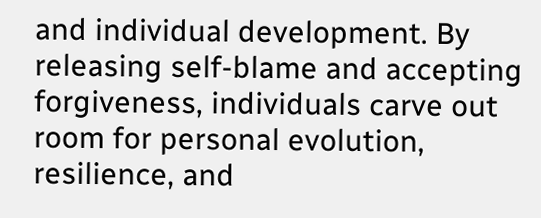and individual development. By releasing self-blame and accepting forgiveness, individuals carve out room for personal evolution, resilience, and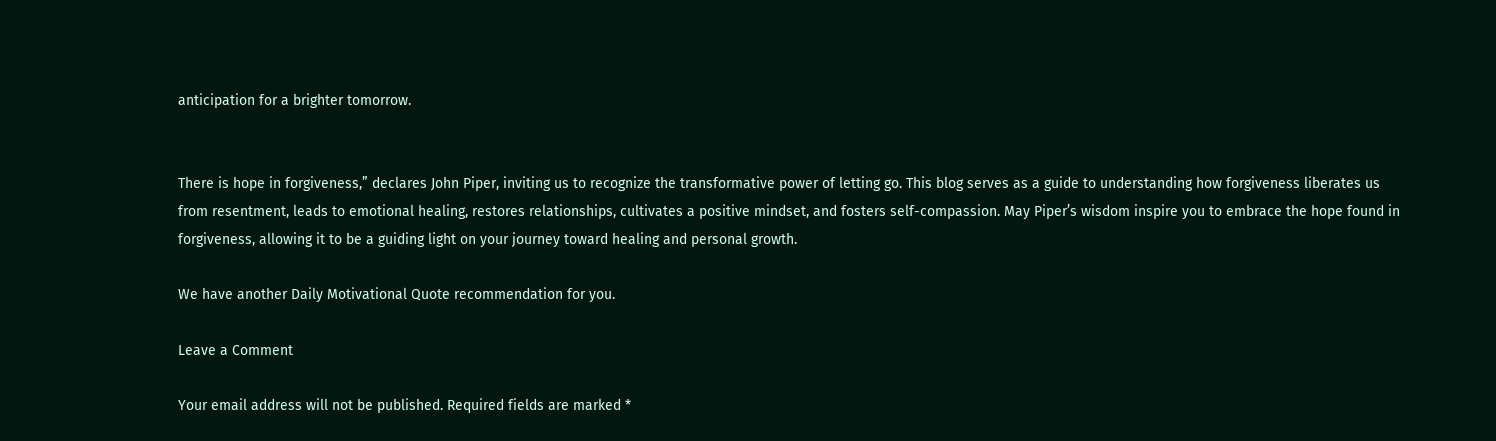anticipation for a brighter tomorrow.


There is hope in forgiveness,” declares John Piper, inviting us to recognize the transformative power of letting go. This blog serves as a guide to understanding how forgiveness liberates us from resentment, leads to emotional healing, restores relationships, cultivates a positive mindset, and fosters self-compassion. May Piper’s wisdom inspire you to embrace the hope found in forgiveness, allowing it to be a guiding light on your journey toward healing and personal growth.

We have another Daily Motivational Quote recommendation for you.

Leave a Comment

Your email address will not be published. Required fields are marked *